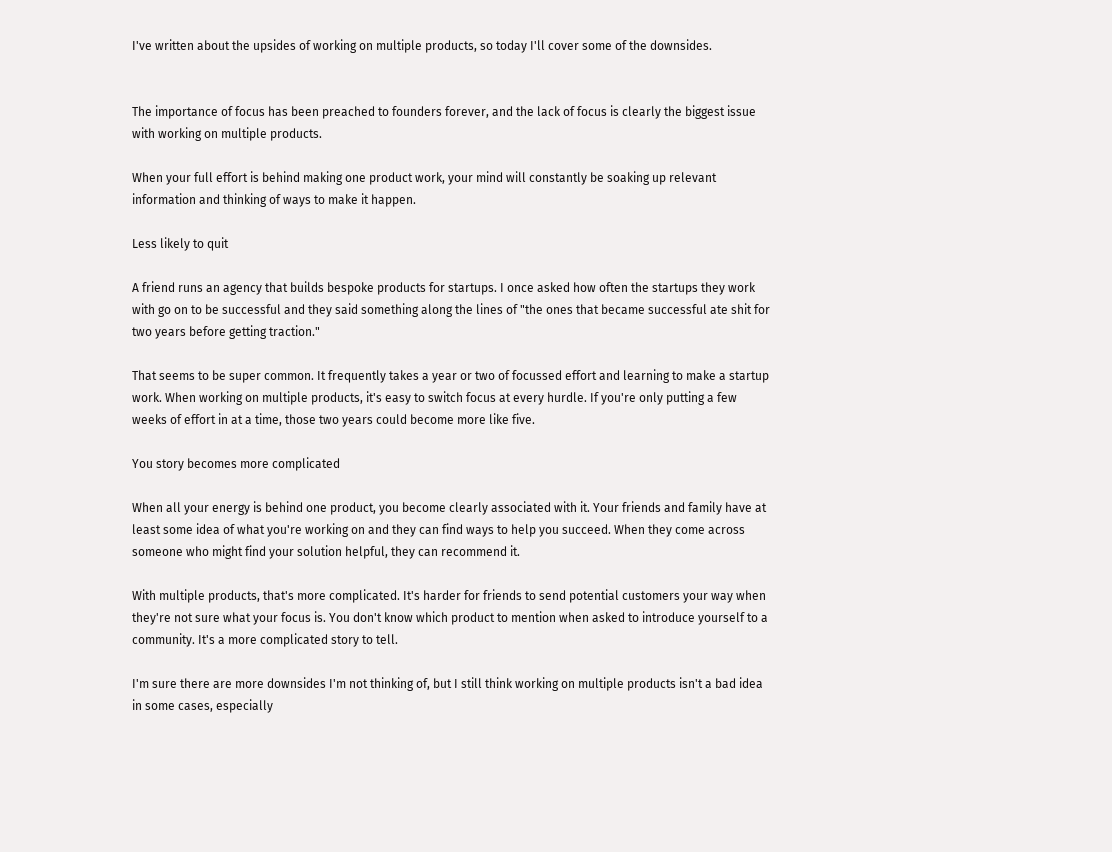I've written about the upsides of working on multiple products, so today I'll cover some of the downsides.


The importance of focus has been preached to founders forever, and the lack of focus is clearly the biggest issue with working on multiple products.

When your full effort is behind making one product work, your mind will constantly be soaking up relevant information and thinking of ways to make it happen.

Less likely to quit

A friend runs an agency that builds bespoke products for startups. I once asked how often the startups they work with go on to be successful and they said something along the lines of "the ones that became successful ate shit for two years before getting traction."

That seems to be super common. It frequently takes a year or two of focussed effort and learning to make a startup work. When working on multiple products, it's easy to switch focus at every hurdle. If you're only putting a few weeks of effort in at a time, those two years could become more like five.

You story becomes more complicated

When all your energy is behind one product, you become clearly associated with it. Your friends and family have at least some idea of what you're working on and they can find ways to help you succeed. When they come across someone who might find your solution helpful, they can recommend it.

With multiple products, that's more complicated. It's harder for friends to send potential customers your way when they're not sure what your focus is. You don't know which product to mention when asked to introduce yourself to a community. It's a more complicated story to tell.

I'm sure there are more downsides I'm not thinking of, but I still think working on multiple products isn't a bad idea in some cases, especially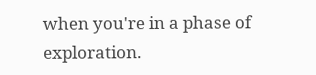when you're in a phase of exploration.